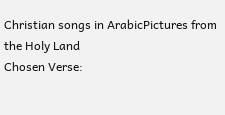Christian songs in ArabicPictures from the Holy Land
Chosen Verse: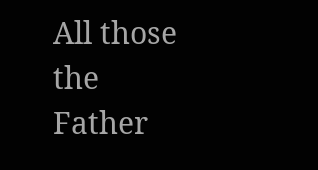All those the Father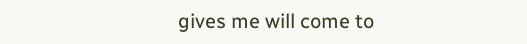gives me will come to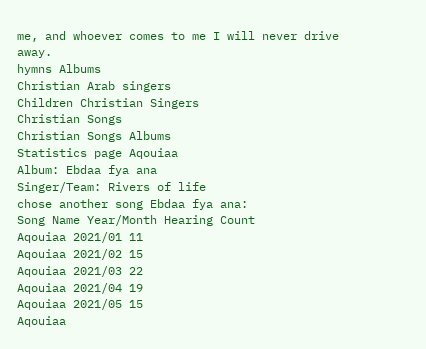me, and whoever comes to me I will never drive away.
hymns Albums
Christian Arab singers
Children Christian Singers
Christian Songs
Christian Songs Albums
Statistics page Aqouiaa
Album: Ebdaa fya ana
Singer/Team: Rivers of life
chose another song Ebdaa fya ana:
Song Name Year/Month Hearing Count
Aqouiaa 2021/01 11
Aqouiaa 2021/02 15
Aqouiaa 2021/03 22
Aqouiaa 2021/04 19
Aqouiaa 2021/05 15
Aqouiaa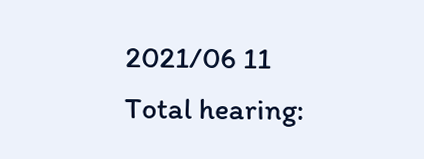2021/06 11
Total hearing: